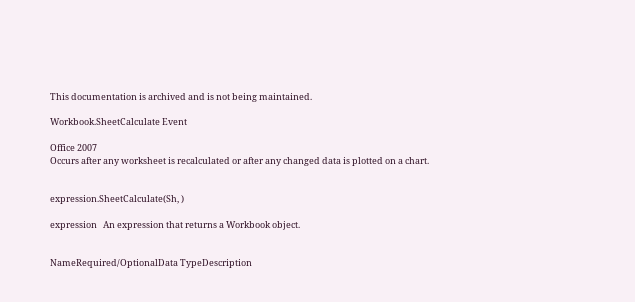This documentation is archived and is not being maintained.

Workbook.SheetCalculate Event

Office 2007
Occurs after any worksheet is recalculated or after any changed data is plotted on a chart.


expression.SheetCalculate(Sh, )

expression   An expression that returns a Workbook object.


NameRequired/OptionalData TypeDescription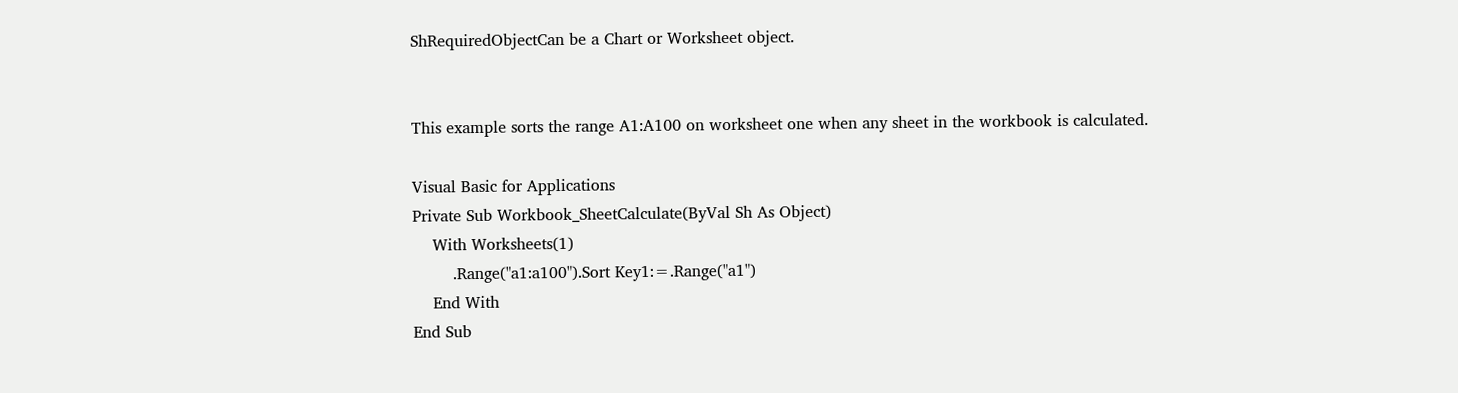ShRequiredObjectCan be a Chart or Worksheet object.


This example sorts the range A1:A100 on worksheet one when any sheet in the workbook is calculated.

Visual Basic for Applications
Private Sub Workbook_SheetCalculate(ByVal Sh As Object)
    With Worksheets(1)
        .Range("a1:a100").Sort Key1:=.Range("a1")
    End With
End Sub